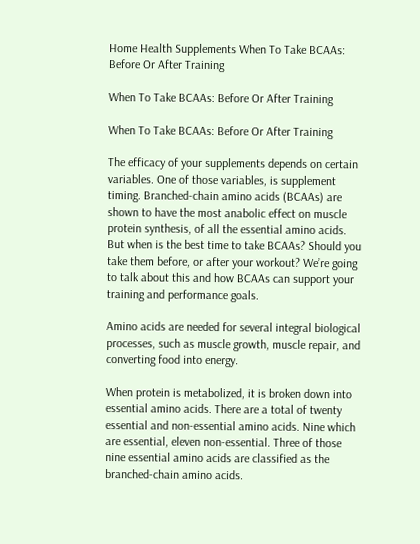Home Health Supplements When To Take BCAAs: Before Or After Training

When To Take BCAAs: Before Or After Training

When To Take BCAAs: Before Or After Training

The efficacy of your supplements depends on certain variables. One of those variables, is supplement timing. Branched-chain amino acids (BCAAs) are shown to have the most anabolic effect on muscle protein synthesis, of all the essential amino acids. But when is the best time to take BCAAs? Should you take them before, or after your workout? We’re going to talk about this and how BCAAs can support your training and performance goals.

Amino acids are needed for several integral biological processes, such as muscle growth, muscle repair, and converting food into energy.

When protein is metabolized, it is broken down into essential amino acids. There are a total of twenty essential and non-essential amino acids. Nine which are essential, eleven non-essential. Three of those nine essential amino acids are classified as the branched-chain amino acids.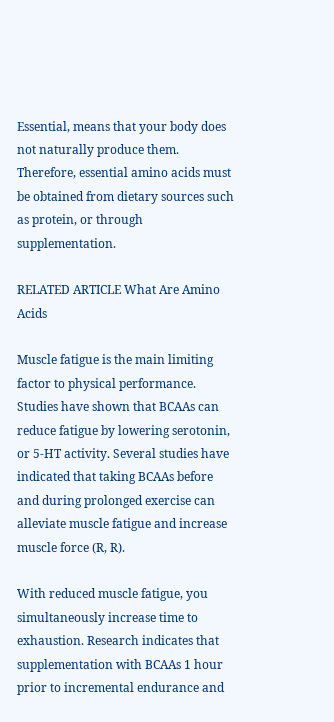Essential, means that your body does not naturally produce them. Therefore, essential amino acids must be obtained from dietary sources such as protein, or through supplementation.

RELATED ARTICLE What Are Amino Acids

Muscle fatigue is the main limiting factor to physical performance. Studies have shown that BCAAs can reduce fatigue by lowering serotonin, or 5-HT activity. Several studies have indicated that taking BCAAs before and during prolonged exercise can alleviate muscle fatigue and increase muscle force (R, R).

With reduced muscle fatigue, you simultaneously increase time to exhaustion. Research indicates that supplementation with BCAAs 1 hour prior to incremental endurance and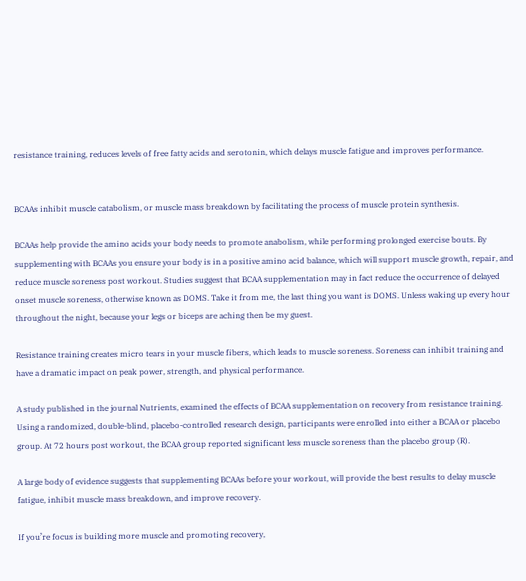resistance training, reduces levels of free fatty acids and serotonin, which delays muscle fatigue and improves performance.


BCAAs inhibit muscle catabolism, or muscle mass breakdown by facilitating the process of muscle protein synthesis.

BCAAs help provide the amino acids your body needs to promote anabolism, while performing prolonged exercise bouts. By supplementing with BCAAs you ensure your body is in a positive amino acid balance, which will support muscle growth, repair, and reduce muscle soreness post workout. Studies suggest that BCAA supplementation may in fact reduce the occurrence of delayed onset muscle soreness, otherwise known as DOMS. Take it from me, the last thing you want is DOMS. Unless waking up every hour throughout the night, because your legs or biceps are aching then be my guest.

Resistance training creates micro tears in your muscle fibers, which leads to muscle soreness. Soreness can inhibit training and have a dramatic impact on peak power, strength, and physical performance.

A study published in the journal Nutrients, examined the effects of BCAA supplementation on recovery from resistance training. Using a randomized, double-blind, placebo-controlled research design, participants were enrolled into either a BCAA or placebo group. At 72 hours post workout, the BCAA group reported significant less muscle soreness than the placebo group (R).

A large body of evidence suggests that supplementing BCAAs before your workout, will provide the best results to delay muscle fatigue, inhibit muscle mass breakdown, and improve recovery.

If you’re focus is building more muscle and promoting recovery,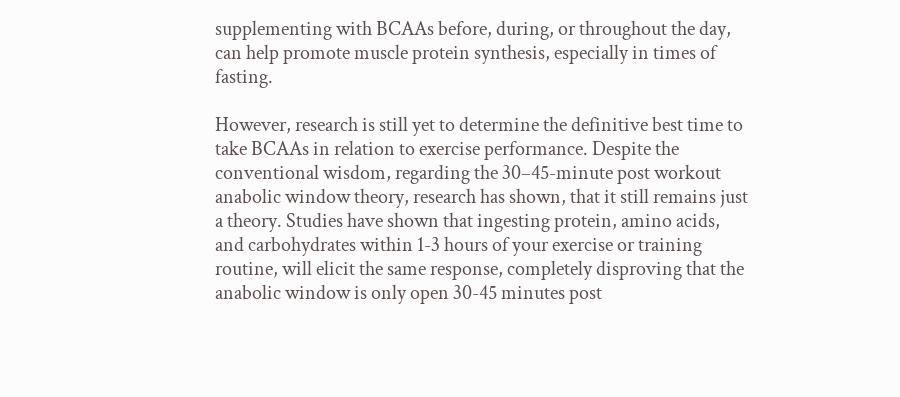supplementing with BCAAs before, during, or throughout the day, can help promote muscle protein synthesis, especially in times of fasting.

However, research is still yet to determine the definitive best time to take BCAAs in relation to exercise performance. Despite the conventional wisdom, regarding the 30–45-minute post workout anabolic window theory, research has shown, that it still remains just a theory. Studies have shown that ingesting protein, amino acids, and carbohydrates within 1-3 hours of your exercise or training routine, will elicit the same response, completely disproving that the anabolic window is only open 30-45 minutes post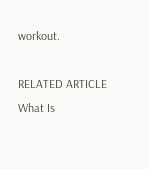workout.

RELATED ARTICLE What Is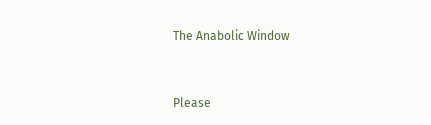The Anabolic Window


Please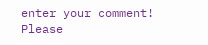enter your comment!
Please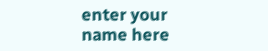enter your name here